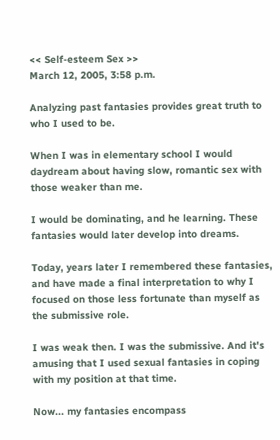<< Self-esteem Sex >>
March 12, 2005, 3:58 p.m.

Analyzing past fantasies provides great truth to who I used to be.

When I was in elementary school I would daydream about having slow, romantic sex with those weaker than me.

I would be dominating, and he learning. These fantasies would later develop into dreams.

Today, years later I remembered these fantasies, and have made a final interpretation to why I focused on those less fortunate than myself as the submissive role.

I was weak then. I was the submissive. And it's amusing that I used sexual fantasies in coping with my position at that time.

Now... my fantasies encompass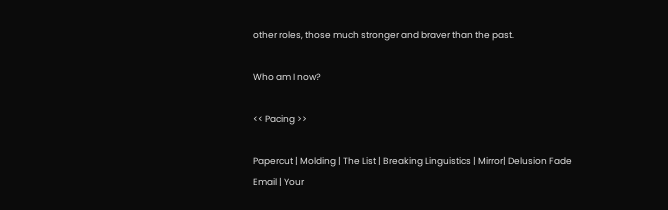other roles, those much stronger and braver than the past.

Who am I now?

<< Pacing >>

Papercut | Molding | The List | Breaking Linguistics | Mirror| Delusion Fade
Email | Your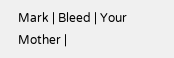Mark | Bleed | Your Mother |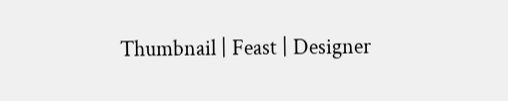Thumbnail | Feast | Designer